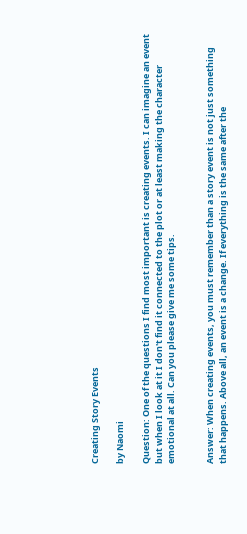Creating Story Events

by Naomi

Question: One of the questions I find most important is creating events. I can imagine an event but when I look at it I don't find it connected to the plot or at least making the character emotional at all. Can you please give me some tips.


Answer: When creating events, you must remember than a story event is not just something that happens. Above all, an event is a change. If everything is the same after the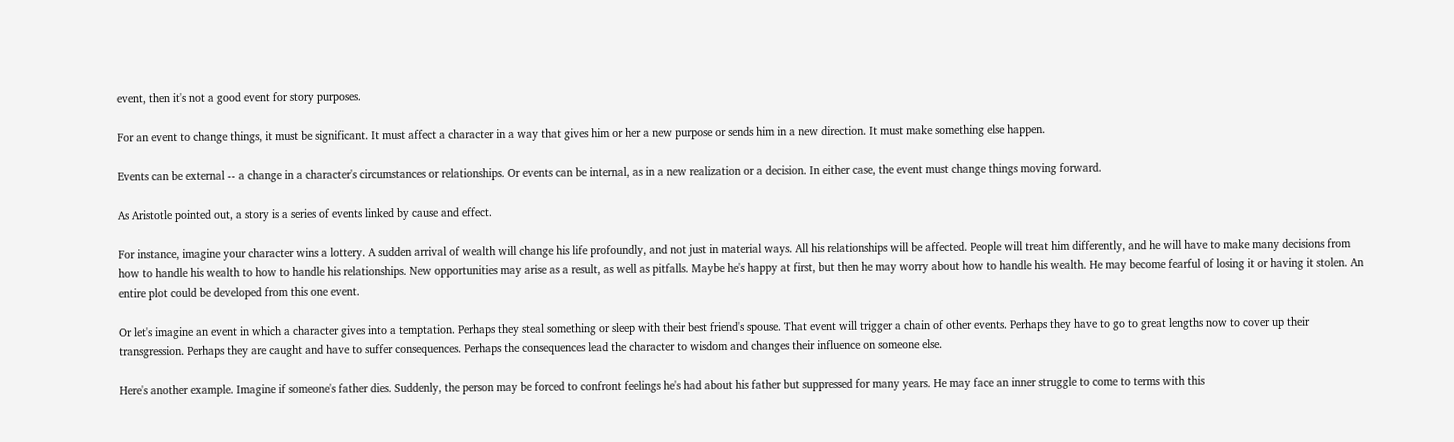event, then it's not a good event for story purposes.

For an event to change things, it must be significant. It must affect a character in a way that gives him or her a new purpose or sends him in a new direction. It must make something else happen.

Events can be external -- a change in a character's circumstances or relationships. Or events can be internal, as in a new realization or a decision. In either case, the event must change things moving forward.

As Aristotle pointed out, a story is a series of events linked by cause and effect.

For instance, imagine your character wins a lottery. A sudden arrival of wealth will change his life profoundly, and not just in material ways. All his relationships will be affected. People will treat him differently, and he will have to make many decisions from how to handle his wealth to how to handle his relationships. New opportunities may arise as a result, as well as pitfalls. Maybe he's happy at first, but then he may worry about how to handle his wealth. He may become fearful of losing it or having it stolen. An entire plot could be developed from this one event.

Or let's imagine an event in which a character gives into a temptation. Perhaps they steal something or sleep with their best friend's spouse. That event will trigger a chain of other events. Perhaps they have to go to great lengths now to cover up their transgression. Perhaps they are caught and have to suffer consequences. Perhaps the consequences lead the character to wisdom and changes their influence on someone else.

Here's another example. Imagine if someone's father dies. Suddenly, the person may be forced to confront feelings he's had about his father but suppressed for many years. He may face an inner struggle to come to terms with this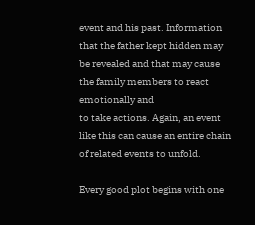event and his past. Information that the father kept hidden may be revealed and that may cause the family members to react emotionally and
to take actions. Again, an event like this can cause an entire chain of related events to unfold.

Every good plot begins with one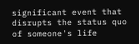significant event that disrupts the status quo of someone's life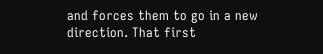and forces them to go in a new direction. That first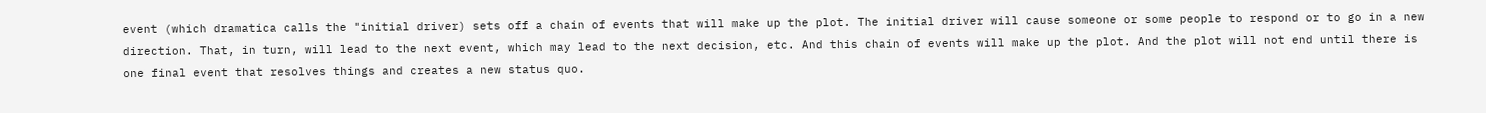event (which dramatica calls the "initial driver) sets off a chain of events that will make up the plot. The initial driver will cause someone or some people to respond or to go in a new direction. That, in turn, will lead to the next event, which may lead to the next decision, etc. And this chain of events will make up the plot. And the plot will not end until there is one final event that resolves things and creates a new status quo.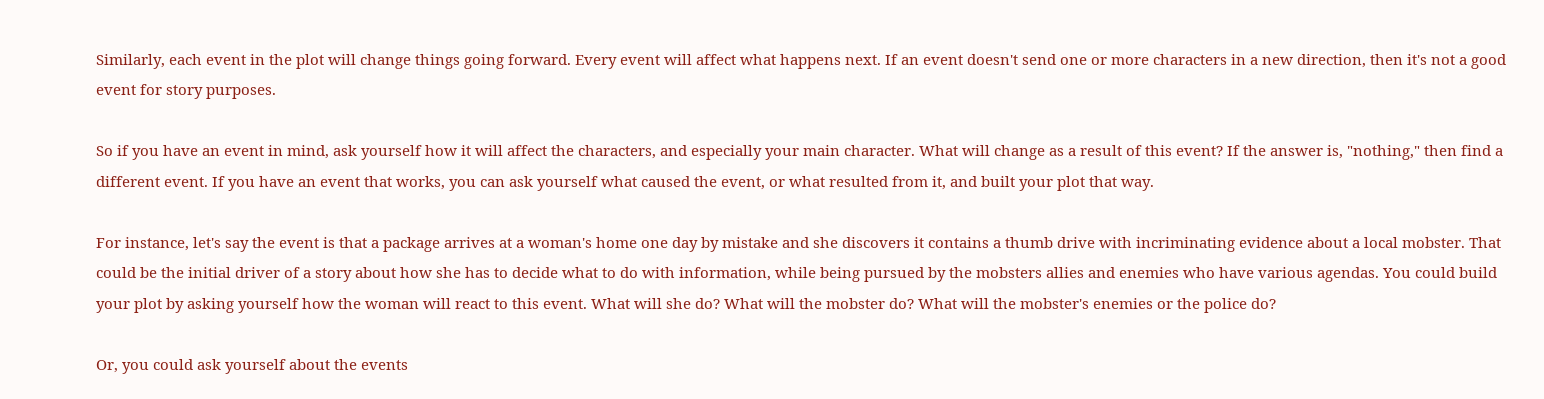Similarly, each event in the plot will change things going forward. Every event will affect what happens next. If an event doesn't send one or more characters in a new direction, then it's not a good event for story purposes.

So if you have an event in mind, ask yourself how it will affect the characters, and especially your main character. What will change as a result of this event? If the answer is, "nothing," then find a different event. If you have an event that works, you can ask yourself what caused the event, or what resulted from it, and built your plot that way.

For instance, let's say the event is that a package arrives at a woman's home one day by mistake and she discovers it contains a thumb drive with incriminating evidence about a local mobster. That could be the initial driver of a story about how she has to decide what to do with information, while being pursued by the mobsters allies and enemies who have various agendas. You could build your plot by asking yourself how the woman will react to this event. What will she do? What will the mobster do? What will the mobster's enemies or the police do?

Or, you could ask yourself about the events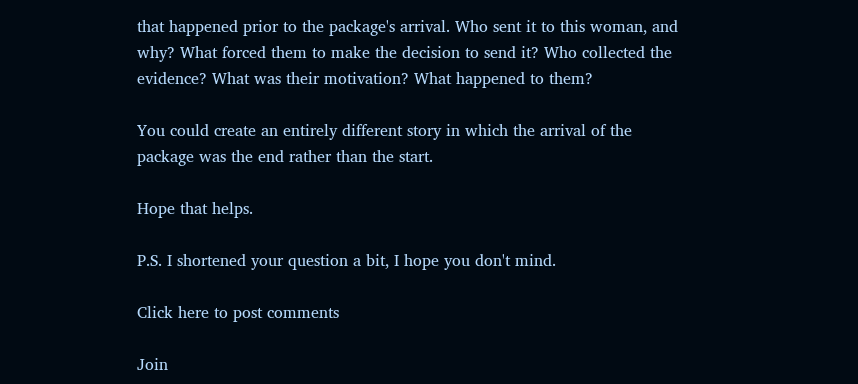that happened prior to the package's arrival. Who sent it to this woman, and why? What forced them to make the decision to send it? Who collected the evidence? What was their motivation? What happened to them?

You could create an entirely different story in which the arrival of the package was the end rather than the start.

Hope that helps.

P.S. I shortened your question a bit, I hope you don't mind.

Click here to post comments

Join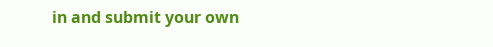in and submit your own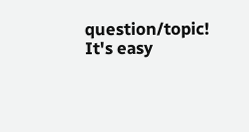question/topic! It's easy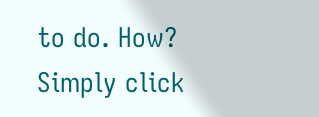to do. How? Simply click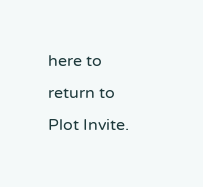here to return to Plot Invite.